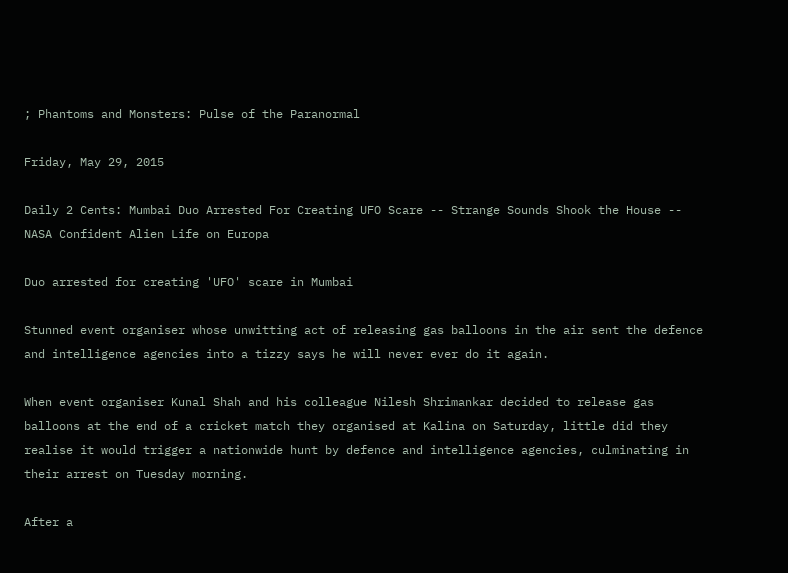; Phantoms and Monsters: Pulse of the Paranormal

Friday, May 29, 2015

Daily 2 Cents: Mumbai Duo Arrested For Creating UFO Scare -- Strange Sounds Shook the House -- NASA Confident Alien Life on Europa

Duo arrested for creating 'UFO' scare in Mumbai

Stunned event organiser whose unwitting act of releasing gas balloons in the air sent the defence and intelligence agencies into a tizzy says he will never ever do it again.

When event organiser Kunal Shah and his colleague Nilesh Shrimankar decided to release gas balloons at the end of a cricket match they organised at Kalina on Saturday, little did they realise it would trigger a nationwide hunt by defence and intelligence agencies, culminating in their arrest on Tuesday morning.

After a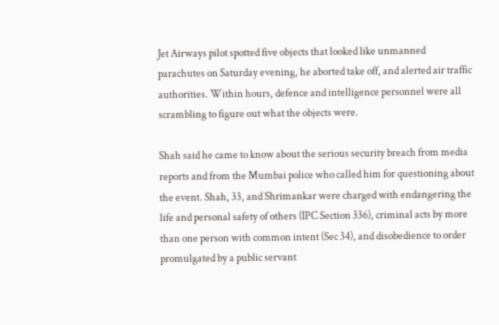Jet Airways pilot spotted five objects that looked like unmanned parachutes on Saturday evening, he aborted take off, and alerted air traffic authorities. Within hours, defence and intelligence personnel were all scrambling to figure out what the objects were.

Shah said he came to know about the serious security breach from media reports and from the Mumbai police who called him for questioning about the event. Shah, 33, and Shrimankar were charged with endangering the life and personal safety of others (IPC Section 336), criminal acts by more than one person with common intent (Sec 34), and disobedience to order promulgated by a public servant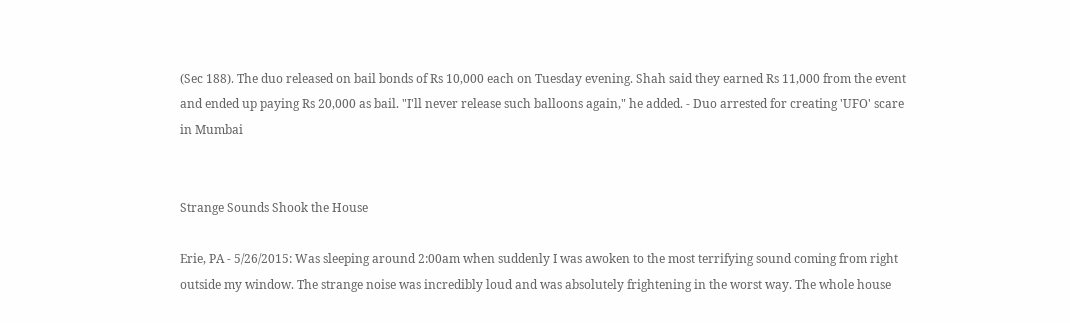(Sec 188). The duo released on bail bonds of Rs 10,000 each on Tuesday evening. Shah said they earned Rs 11,000 from the event and ended up paying Rs 20,000 as bail. "I'll never release such balloons again," he added. - Duo arrested for creating 'UFO' scare in Mumbai


Strange Sounds Shook the House

Erie, PA - 5/26/2015: Was sleeping around 2:00am when suddenly I was awoken to the most terrifying sound coming from right outside my window. The strange noise was incredibly loud and was absolutely frightening in the worst way. The whole house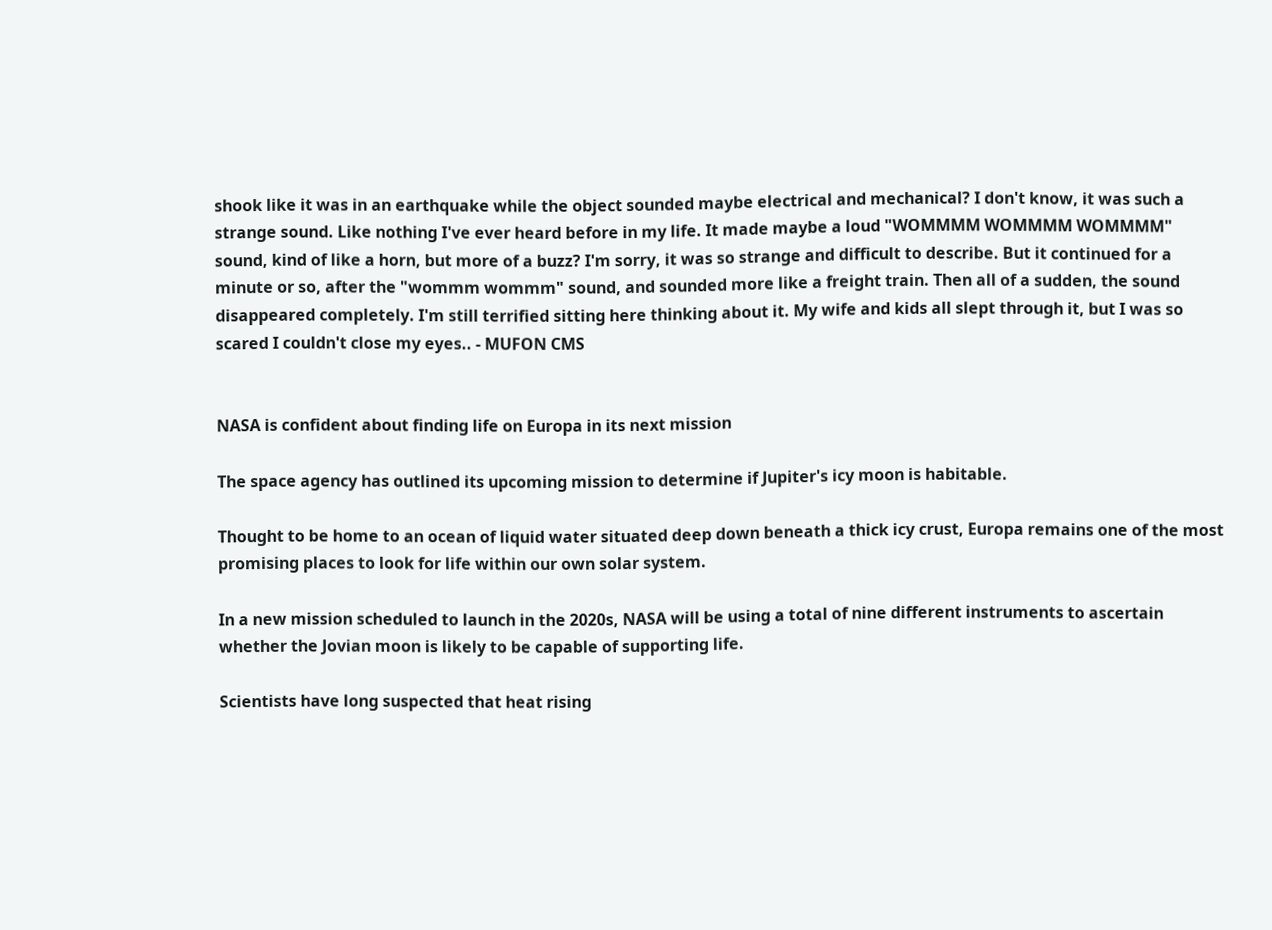shook like it was in an earthquake while the object sounded maybe electrical and mechanical? I don't know, it was such a strange sound. Like nothing I've ever heard before in my life. It made maybe a loud "WOMMMM WOMMMM WOMMMM" sound, kind of like a horn, but more of a buzz? I'm sorry, it was so strange and difficult to describe. But it continued for a minute or so, after the "wommm wommm" sound, and sounded more like a freight train. Then all of a sudden, the sound disappeared completely. I'm still terrified sitting here thinking about it. My wife and kids all slept through it, but I was so scared I couldn't close my eyes.. - MUFON CMS


NASA is confident about finding life on Europa in its next mission

The space agency has outlined its upcoming mission to determine if Jupiter's icy moon is habitable.

Thought to be home to an ocean of liquid water situated deep down beneath a thick icy crust, Europa remains one of the most promising places to look for life within our own solar system.

In a new mission scheduled to launch in the 2020s, NASA will be using a total of nine different instruments to ascertain whether the Jovian moon is likely to be capable of supporting life.

Scientists have long suspected that heat rising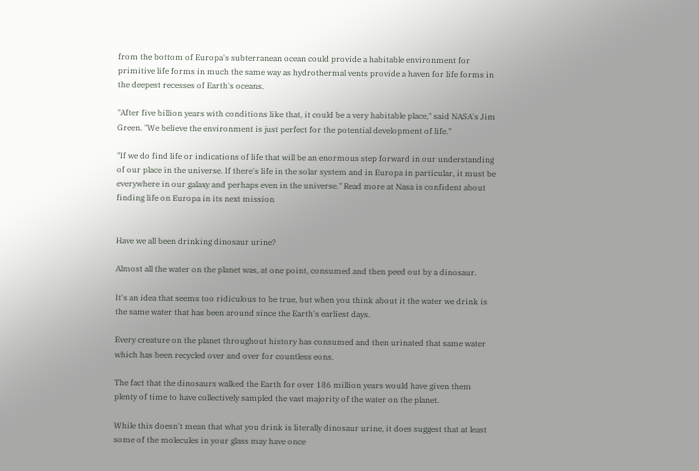from the bottom of Europa's subterranean ocean could provide a habitable environment for primitive life forms in much the same way as hydrothermal vents provide a haven for life forms in the deepest recesses of Earth's oceans.

"After five billion years with conditions like that, it could be a very habitable place," said NASA's Jim Green. "We believe the environment is just perfect for the potential development of life."

"If we do find life or indications of life that will be an enormous step forward in our understanding of our place in the universe. If there's life in the solar system and in Europa in particular, it must be everywhere in our galaxy and perhaps even in the universe." Read more at Nasa is confident about finding life on Europa in its next mission


Have we all been drinking dinosaur urine?

Almost all the water on the planet was, at one point, consumed and then peed out by a dinosaur.

It's an idea that seems too ridiculous to be true, but when you think about it the water we drink is the same water that has been around since the Earth's earliest days.

Every creature on the planet throughout history has consumed and then urinated that same water which has been recycled over and over for countless eons.

The fact that the dinosaurs walked the Earth for over 186 million years would have given them plenty of time to have collectively sampled the vast majority of the water on the planet.

While this doesn't mean that what you drink is literally dinosaur urine, it does suggest that at least some of the molecules in your glass may have once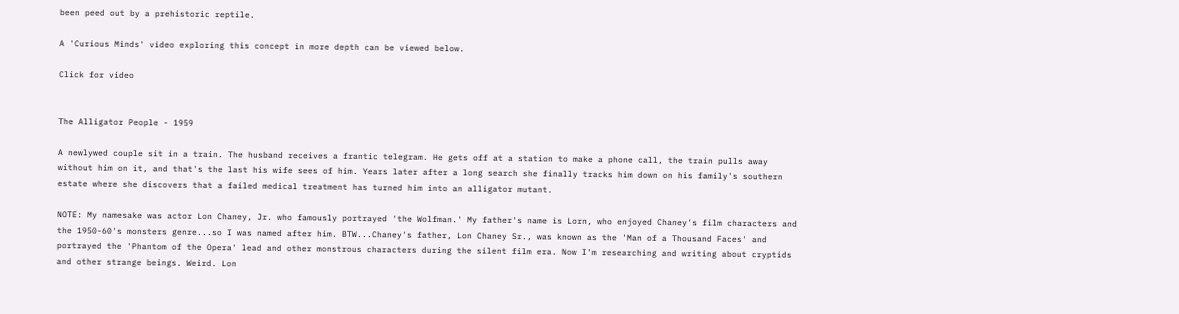been peed out by a prehistoric reptile.

A 'Curious Minds' video exploring this concept in more depth can be viewed below.

Click for video


The Alligator People - 1959

A newlywed couple sit in a train. The husband receives a frantic telegram. He gets off at a station to make a phone call, the train pulls away without him on it, and that's the last his wife sees of him. Years later after a long search she finally tracks him down on his family's southern estate where she discovers that a failed medical treatment has turned him into an alligator mutant.

NOTE: My namesake was actor Lon Chaney, Jr. who famously portrayed 'the Wolfman.' My father's name is Lorn, who enjoyed Chaney's film characters and the 1950-60's monsters genre...so I was named after him. BTW...Chaney's father, Lon Chaney Sr., was known as the 'Man of a Thousand Faces' and portrayed the 'Phantom of the Opera' lead and other monstrous characters during the silent film era. Now I'm researching and writing about cryptids and other strange beings. Weird. Lon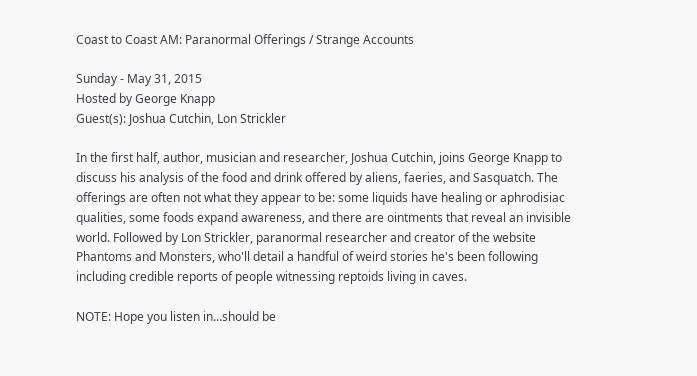Coast to Coast AM: Paranormal Offerings / Strange Accounts

Sunday - May 31, 2015
Hosted by George Knapp
Guest(s): Joshua Cutchin, Lon Strickler

In the first half, author, musician and researcher, Joshua Cutchin, joins George Knapp to discuss his analysis of the food and drink offered by aliens, faeries, and Sasquatch. The offerings are often not what they appear to be: some liquids have healing or aphrodisiac qualities, some foods expand awareness, and there are ointments that reveal an invisible world. Followed by Lon Strickler, paranormal researcher and creator of the website Phantoms and Monsters, who'll detail a handful of weird stories he's been following including credible reports of people witnessing reptoids living in caves.

NOTE: Hope you listen in...should be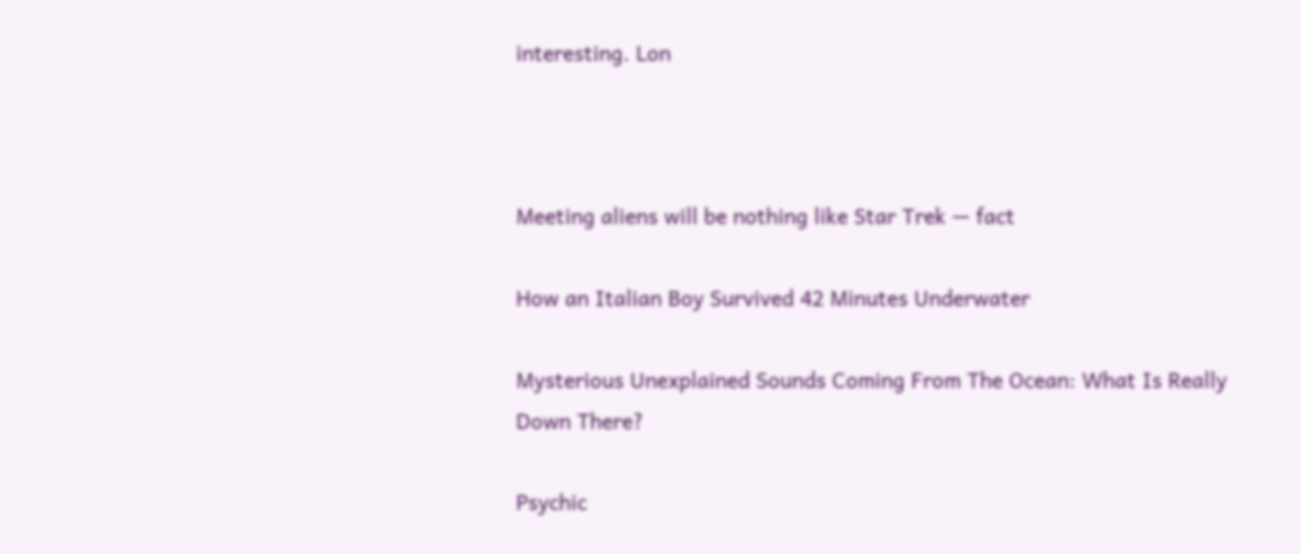interesting. Lon



Meeting aliens will be nothing like Star Trek — fact

How an Italian Boy Survived 42 Minutes Underwater

Mysterious Unexplained Sounds Coming From The Ocean: What Is Really Down There?

Psychic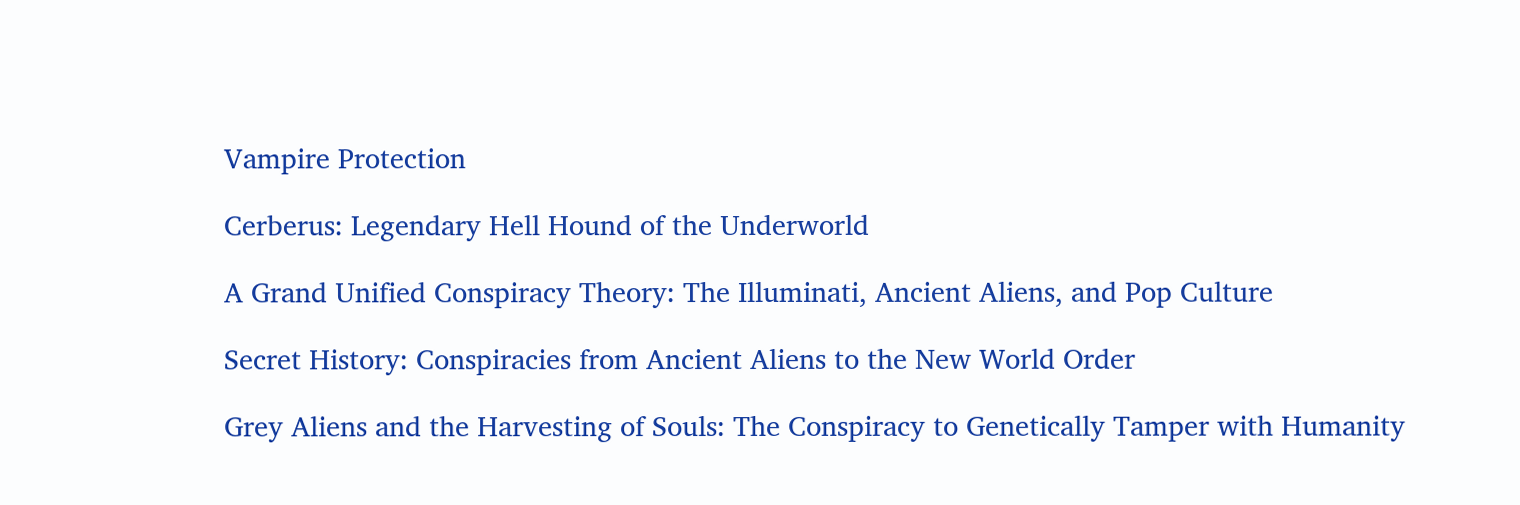Vampire Protection

Cerberus: Legendary Hell Hound of the Underworld

A Grand Unified Conspiracy Theory: The Illuminati, Ancient Aliens, and Pop Culture

Secret History: Conspiracies from Ancient Aliens to the New World Order

Grey Aliens and the Harvesting of Souls: The Conspiracy to Genetically Tamper with Humanity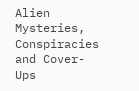Alien Mysteries, Conspiracies and Cover-Ups